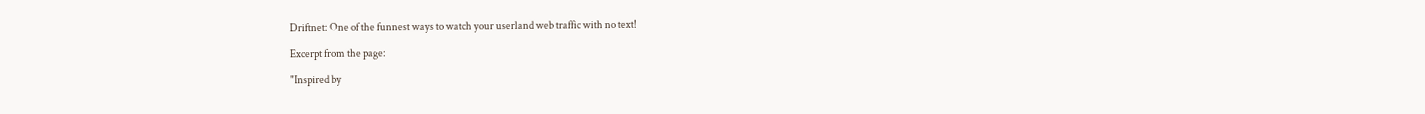Driftnet: One of the funnest ways to watch your userland web traffic with no text!

Excerpt from the page:

"Inspired by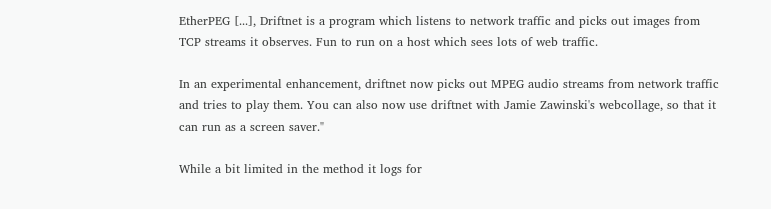EtherPEG [...], Driftnet is a program which listens to network traffic and picks out images from TCP streams it observes. Fun to run on a host which sees lots of web traffic.

In an experimental enhancement, driftnet now picks out MPEG audio streams from network traffic and tries to play them. You can also now use driftnet with Jamie Zawinski's webcollage, so that it can run as a screen saver."

While a bit limited in the method it logs for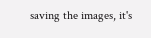saving the images, it's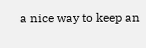a nice way to keep an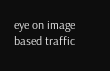eye on image based traffic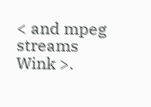< and mpeg streams Wink >.